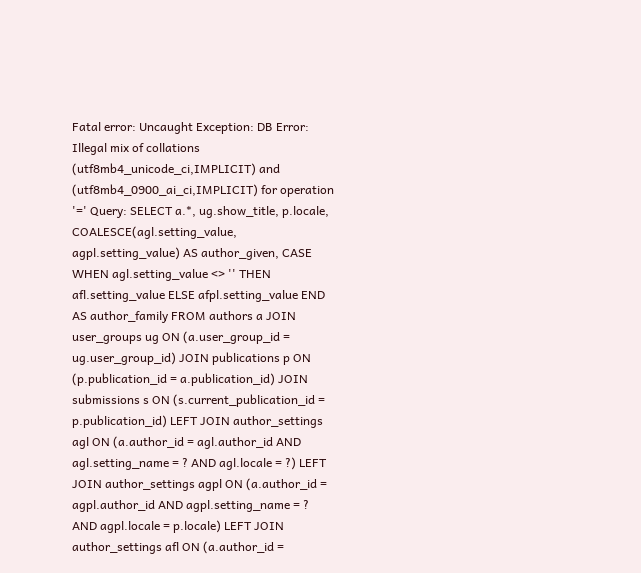Fatal error: Uncaught Exception: DB Error: Illegal mix of collations (utf8mb4_unicode_ci,IMPLICIT) and (utf8mb4_0900_ai_ci,IMPLICIT) for operation '=' Query: SELECT a.*, ug.show_title, p.locale, COALESCE(agl.setting_value, agpl.setting_value) AS author_given, CASE WHEN agl.setting_value <> '' THEN afl.setting_value ELSE afpl.setting_value END AS author_family FROM authors a JOIN user_groups ug ON (a.user_group_id = ug.user_group_id) JOIN publications p ON (p.publication_id = a.publication_id) JOIN submissions s ON (s.current_publication_id = p.publication_id) LEFT JOIN author_settings agl ON (a.author_id = agl.author_id AND agl.setting_name = ? AND agl.locale = ?) LEFT JOIN author_settings agpl ON (a.author_id = agpl.author_id AND agpl.setting_name = ? AND agpl.locale = p.locale) LEFT JOIN author_settings afl ON (a.author_id =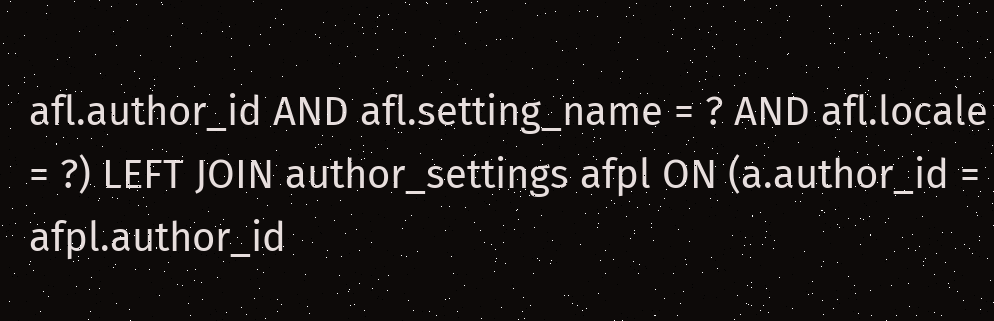afl.author_id AND afl.setting_name = ? AND afl.locale = ?) LEFT JOIN author_settings afpl ON (a.author_id = afpl.author_id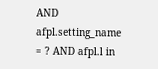AND afpl.setting_name = ? AND afpl.l in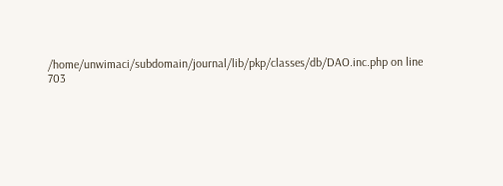/home/unwimaci/subdomain/journal/lib/pkp/classes/db/DAO.inc.php on line 703